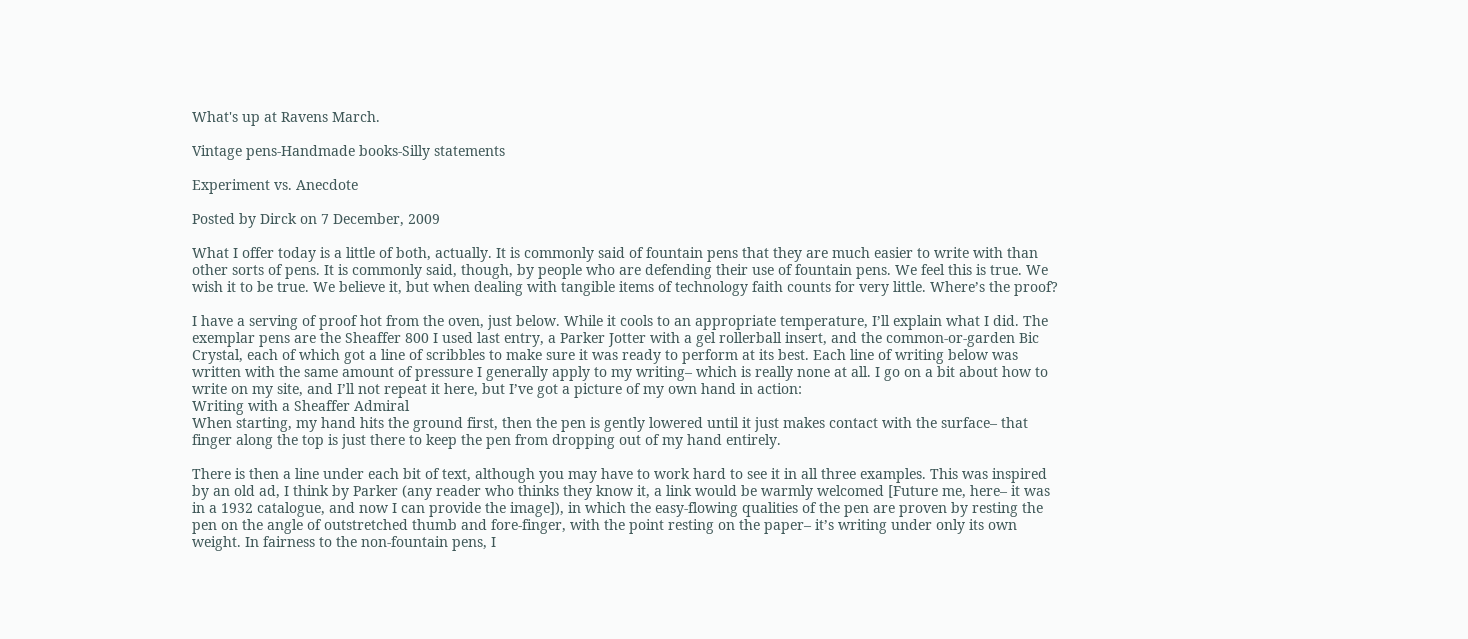What's up at Ravens March.

Vintage pens-Handmade books-Silly statements

Experiment vs. Anecdote

Posted by Dirck on 7 December, 2009

What I offer today is a little of both, actually. It is commonly said of fountain pens that they are much easier to write with than other sorts of pens. It is commonly said, though, by people who are defending their use of fountain pens. We feel this is true. We wish it to be true. We believe it, but when dealing with tangible items of technology faith counts for very little. Where’s the proof?

I have a serving of proof hot from the oven, just below. While it cools to an appropriate temperature, I’ll explain what I did. The exemplar pens are the Sheaffer 800 I used last entry, a Parker Jotter with a gel rollerball insert, and the common-or-garden Bic Crystal, each of which got a line of scribbles to make sure it was ready to perform at its best. Each line of writing below was written with the same amount of pressure I generally apply to my writing– which is really none at all. I go on a bit about how to write on my site, and I’ll not repeat it here, but I’ve got a picture of my own hand in action:
Writing with a Sheaffer Admiral
When starting, my hand hits the ground first, then the pen is gently lowered until it just makes contact with the surface– that finger along the top is just there to keep the pen from dropping out of my hand entirely.

There is then a line under each bit of text, although you may have to work hard to see it in all three examples. This was inspired by an old ad, I think by Parker (any reader who thinks they know it, a link would be warmly welcomed [Future me, here– it was in a 1932 catalogue, and now I can provide the image]), in which the easy-flowing qualities of the pen are proven by resting the pen on the angle of outstretched thumb and fore-finger, with the point resting on the paper– it’s writing under only its own weight. In fairness to the non-fountain pens, I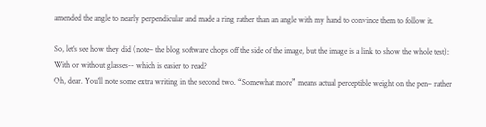amended the angle to nearly perpendicular and made a ring rather than an angle with my hand to convince them to follow it.

So, let’s see how they did (note– the blog software chops off the side of the image, but the image is a link to show the whole test):
With or without glasses-- which is easier to read?
Oh, dear. You’ll note some extra writing in the second two. “Somewhat more” means actual perceptible weight on the pen– rather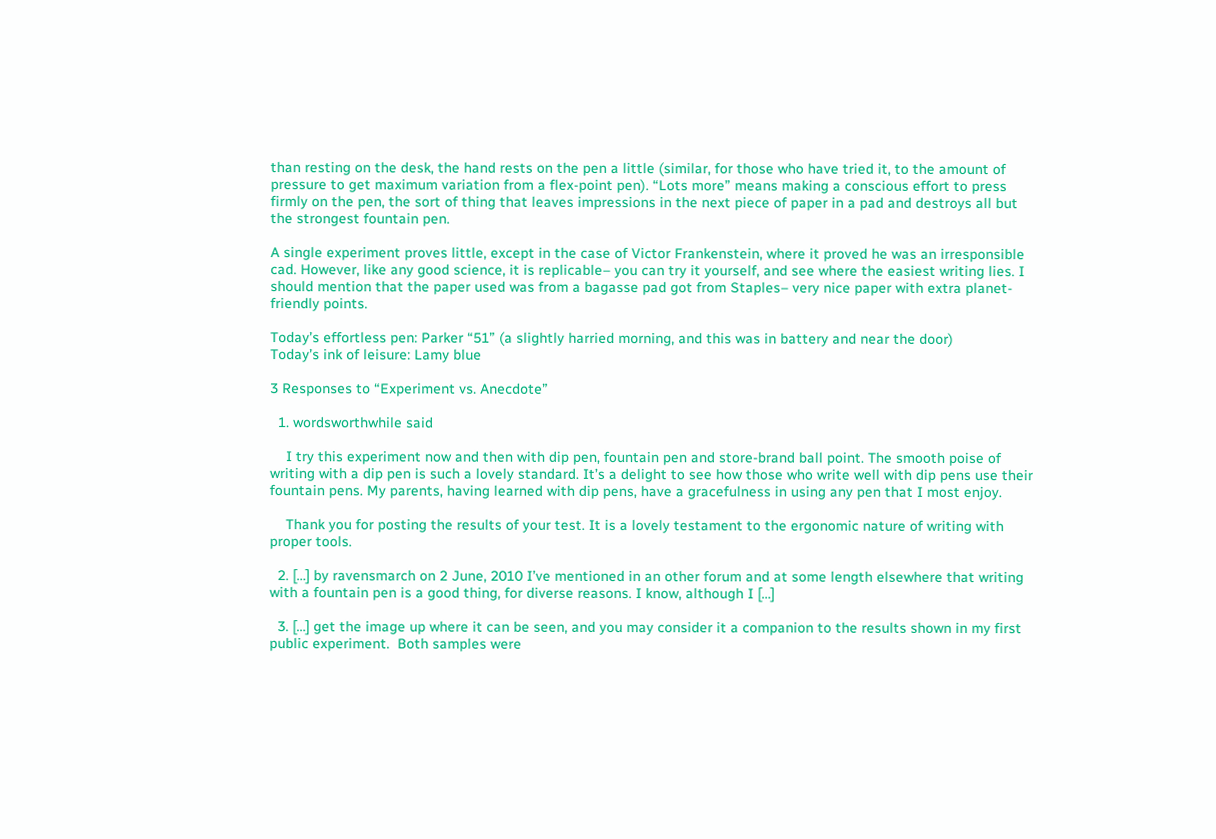than resting on the desk, the hand rests on the pen a little (similar, for those who have tried it, to the amount of pressure to get maximum variation from a flex-point pen). “Lots more” means making a conscious effort to press firmly on the pen, the sort of thing that leaves impressions in the next piece of paper in a pad and destroys all but the strongest fountain pen.

A single experiment proves little, except in the case of Victor Frankenstein, where it proved he was an irresponsible cad. However, like any good science, it is replicable– you can try it yourself, and see where the easiest writing lies. I should mention that the paper used was from a bagasse pad got from Staples– very nice paper with extra planet-friendly points.

Today’s effortless pen: Parker “51” (a slightly harried morning, and this was in battery and near the door)
Today’s ink of leisure: Lamy blue

3 Responses to “Experiment vs. Anecdote”

  1. wordsworthwhile said

    I try this experiment now and then with dip pen, fountain pen and store-brand ball point. The smooth poise of writing with a dip pen is such a lovely standard. It’s a delight to see how those who write well with dip pens use their fountain pens. My parents, having learned with dip pens, have a gracefulness in using any pen that I most enjoy.

    Thank you for posting the results of your test. It is a lovely testament to the ergonomic nature of writing with proper tools.

  2. […] by ravensmarch on 2 June, 2010 I’ve mentioned in an other forum and at some length elsewhere that writing with a fountain pen is a good thing, for diverse reasons. I know, although I […]

  3. […] get the image up where it can be seen, and you may consider it a companion to the results shown in my first public experiment.  Both samples were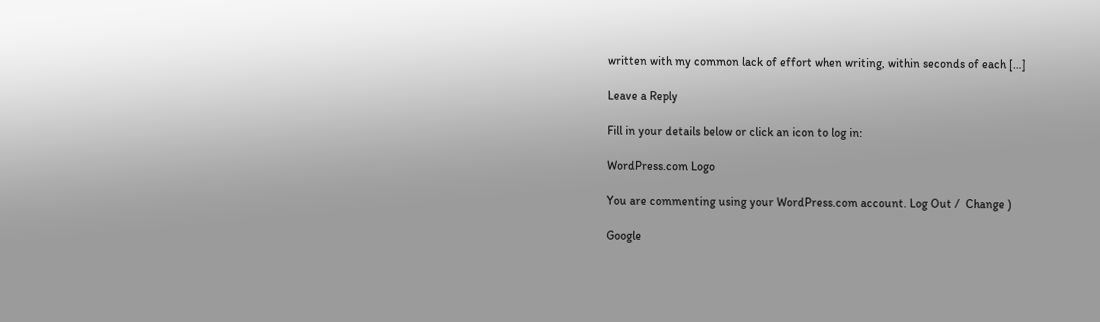written with my common lack of effort when writing, within seconds of each […]

Leave a Reply

Fill in your details below or click an icon to log in:

WordPress.com Logo

You are commenting using your WordPress.com account. Log Out /  Change )

Google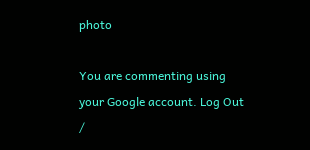photo

You are commenting using your Google account. Log Out /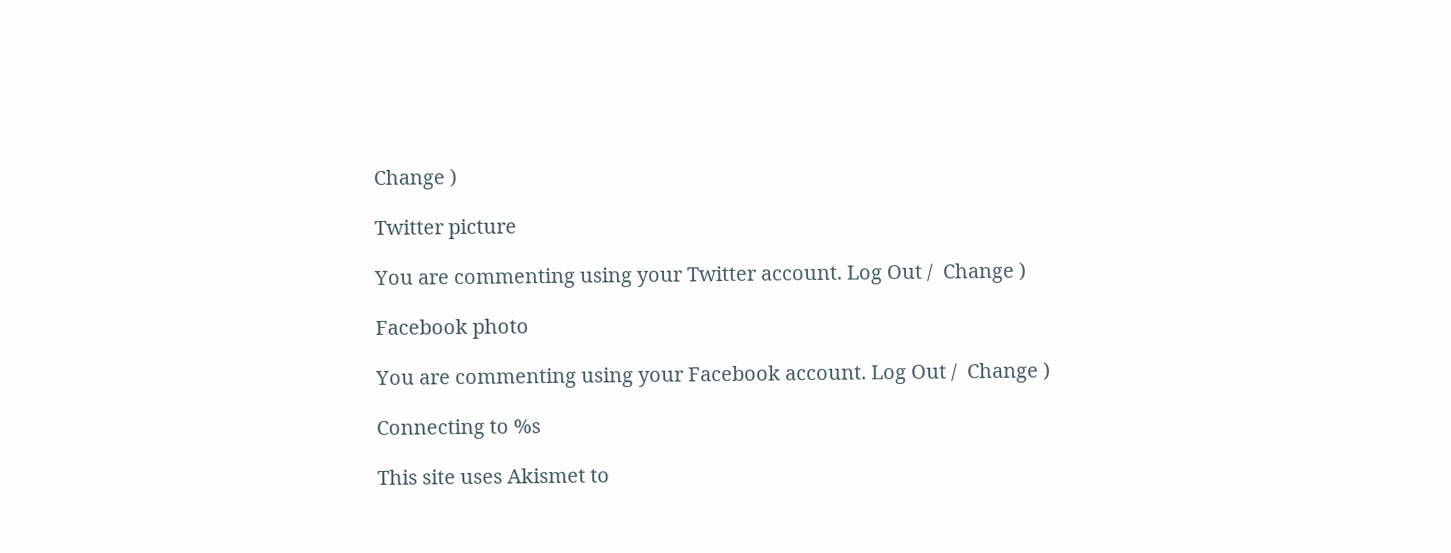Change )

Twitter picture

You are commenting using your Twitter account. Log Out /  Change )

Facebook photo

You are commenting using your Facebook account. Log Out /  Change )

Connecting to %s

This site uses Akismet to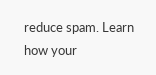reduce spam. Learn how your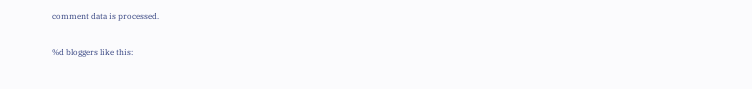comment data is processed.

%d bloggers like this: